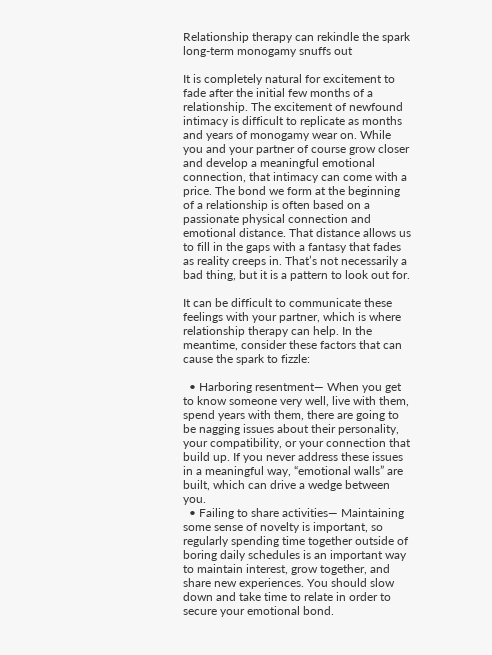Relationship therapy can rekindle the spark long-term monogamy snuffs out

It is completely natural for excitement to fade after the initial few months of a relationship. The excitement of newfound intimacy is difficult to replicate as months and years of monogamy wear on. While you and your partner of course grow closer and develop a meaningful emotional connection, that intimacy can come with a price. The bond we form at the beginning of a relationship is often based on a passionate physical connection and emotional distance. That distance allows us to fill in the gaps with a fantasy that fades as reality creeps in. That’s not necessarily a bad thing, but it is a pattern to look out for.

It can be difficult to communicate these feelings with your partner, which is where relationship therapy can help. In the meantime, consider these factors that can cause the spark to fizzle:

  • Harboring resentment— When you get to know someone very well, live with them, spend years with them, there are going to be nagging issues about their personality, your compatibility, or your connection that build up. If you never address these issues in a meaningful way, “emotional walls” are built, which can drive a wedge between you.
  • Failing to share activities— Maintaining some sense of novelty is important, so regularly spending time together outside of boring daily schedules is an important way to maintain interest, grow together, and share new experiences. You should slow down and take time to relate in order to secure your emotional bond.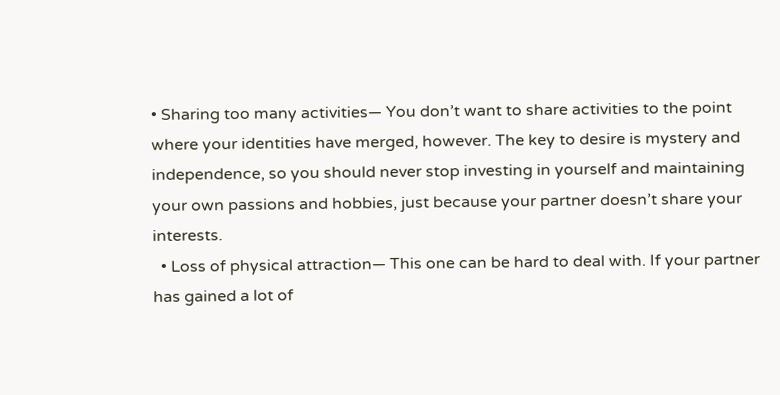• Sharing too many activities— You don’t want to share activities to the point where your identities have merged, however. The key to desire is mystery and independence, so you should never stop investing in yourself and maintaining your own passions and hobbies, just because your partner doesn’t share your interests.
  • Loss of physical attraction— This one can be hard to deal with. If your partner has gained a lot of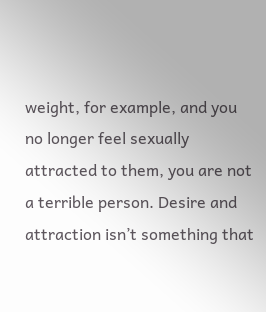weight, for example, and you no longer feel sexually attracted to them, you are not a terrible person. Desire and attraction isn’t something that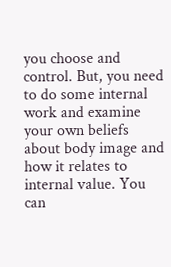you choose and control. But, you need to do some internal work and examine your own beliefs about body image and how it relates to internal value. You can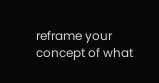reframe your concept of what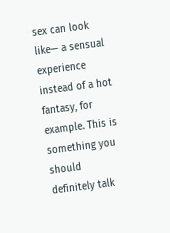sex can look like— a sensual experience instead of a hot fantasy, for example. This is something you should definitely talk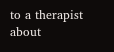to a therapist about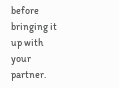before bringing it up with your partner.